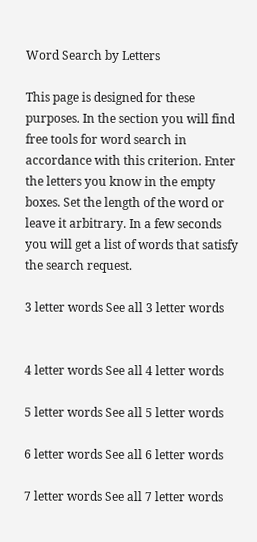Word Search by Letters

This page is designed for these purposes. In the section you will find free tools for word search in accordance with this criterion. Enter the letters you know in the empty boxes. Set the length of the word or leave it arbitrary. In a few seconds you will get a list of words that satisfy the search request.

3 letter words See all 3 letter words


4 letter words See all 4 letter words

5 letter words See all 5 letter words

6 letter words See all 6 letter words

7 letter words See all 7 letter words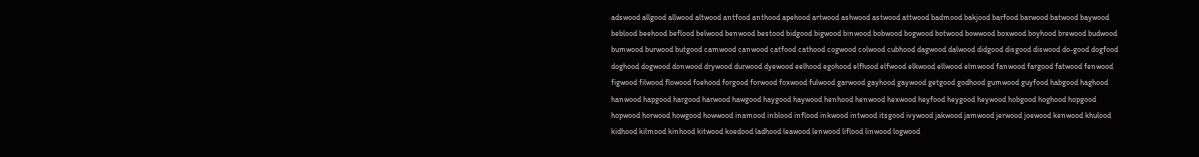adswood allgood allwood altwood antfood anthood apehood artwood ashwood astwood attwood badmood bakjood barfood barwood batwood baywood beblood beehood beflood belwood benwood bestood bidgood bigwood binwood bobwood bogwood botwood bowwood boxwood boyhood brewood budwood bumwood burwood butgood camwood canwood catfood cathood cogwood colwood cubhood dagwood dalwood didgood disgood diswood do-good dogfood doghood dogwood donwood drywood durwood dyewood eelhood egohood elfhood elfwood elkwood ellwood elmwood fanwood fargood fatwood fenwood figwood filwood flowood foehood forgood forwood foxwood fulwood garwood gayhood gaywood getgood godhood gumwood guyfood habgood haghood hanwood hapgood hargood harwood hawgood haygood haywood henhood henwood hexwood heyfood heygood heywood hobgood hoghood hopgood hopwood horwood howgood howwood inamood inblood inflood inkwood intwood itsgood ivywood jakwood jamwood jerwood joewood kenwood khulood kidhood kilmood kinhood kitwood koedood ladhood leawood lenwood liflood linwood logwood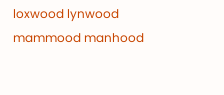loxwood lynwood mammood manhood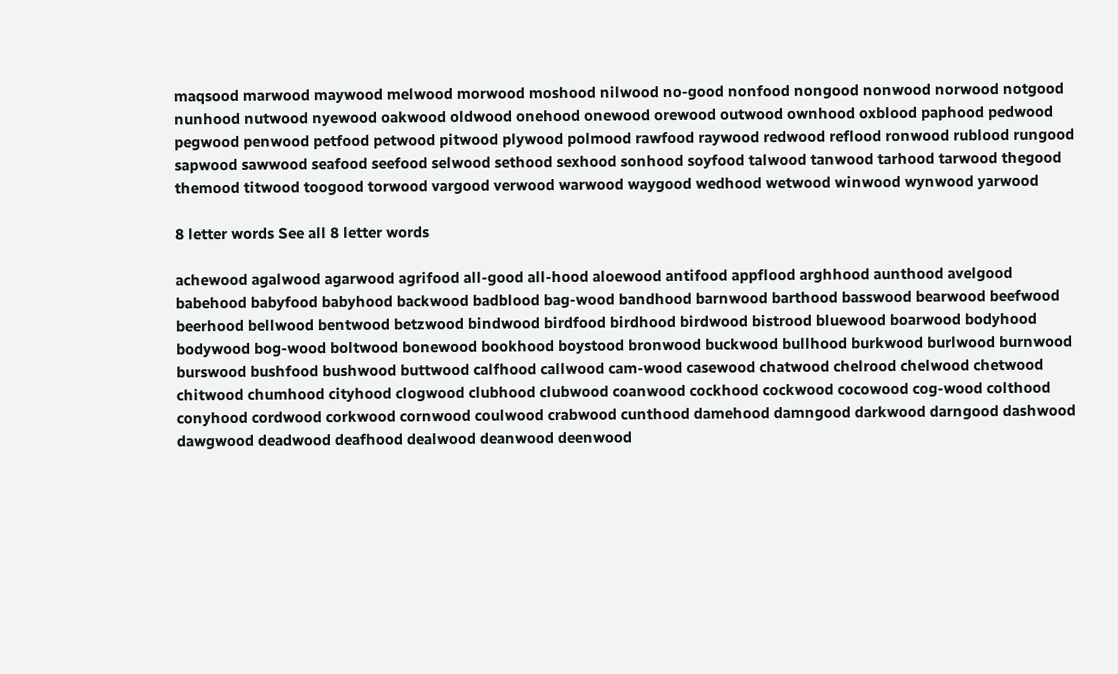maqsood marwood maywood melwood morwood moshood nilwood no-good nonfood nongood nonwood norwood notgood nunhood nutwood nyewood oakwood oldwood onehood onewood orewood outwood ownhood oxblood paphood pedwood pegwood penwood petfood petwood pitwood plywood polmood rawfood raywood redwood reflood ronwood rublood rungood sapwood sawwood seafood seefood selwood sethood sexhood sonhood soyfood talwood tanwood tarhood tarwood thegood themood titwood toogood torwood vargood verwood warwood waygood wedhood wetwood winwood wynwood yarwood

8 letter words See all 8 letter words

achewood agalwood agarwood agrifood all-good all-hood aloewood antifood appflood arghhood aunthood avelgood babehood babyfood babyhood backwood badblood bag-wood bandhood barnwood barthood basswood bearwood beefwood beerhood bellwood bentwood betzwood bindwood birdfood birdhood birdwood bistrood bluewood boarwood bodyhood bodywood bog-wood boltwood bonewood bookhood boystood bronwood buckwood bullhood burkwood burlwood burnwood burswood bushfood bushwood buttwood calfhood callwood cam-wood casewood chatwood chelrood chelwood chetwood chitwood chumhood cityhood clogwood clubhood clubwood coanwood cockhood cockwood cocowood cog-wood colthood conyhood cordwood corkwood cornwood coulwood crabwood cunthood damehood damngood darkwood darngood dashwood dawgwood deadwood deafhood dealwood deanwood deenwood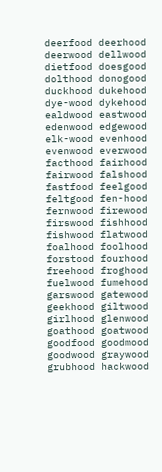deerfood deerhood deerwood dellwood dietfood doesgood dolthood donogood duckhood dukehood dye-wood dykehood ealdwood eastwood edenwood edgewood elk-wood evenhood evenwood everwood facthood fairhood fairwood falshood fastfood feelgood feltgood fen-hood fernwood firewood firswood fishhood fishwood flatwood foalhood foolhood forstood fourhood freehood froghood fuelwood fumehood garswood gatewood geekhood giltwood girlhood glenwood goathood goatwood goodfood goodmood goodwood graywood grubhood hackwood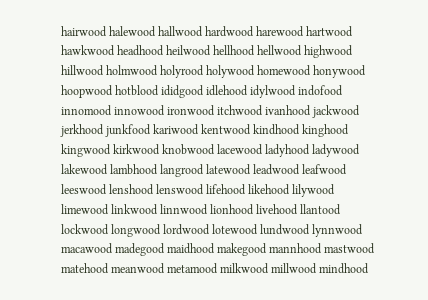hairwood halewood hallwood hardwood harewood hartwood hawkwood headhood heilwood hellhood hellwood highwood hillwood holmwood holyrood holywood homewood honywood hoopwood hotblood ididgood idlehood idylwood indofood innomood innowood ironwood itchwood ivanhood jackwood jerkhood junkfood kariwood kentwood kindhood kinghood kingwood kirkwood knobwood lacewood ladyhood ladywood lakewood lambhood langrood latewood leadwood leafwood leeswood lenshood lenswood lifehood likehood lilywood limewood linkwood linnwood lionhood livehood llantood lockwood longwood lordwood lotewood lundwood lynnwood macawood madegood maidhood makegood mannhood mastwood matehood meanwood metamood milkwood millwood mindhood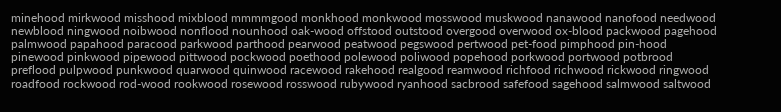minehood mirkwood misshood mixblood mmmmgood monkhood monkwood mosswood muskwood nanawood nanofood needwood newblood ningwood noibwood nonflood nounhood oak-wood offstood outstood overgood overwood ox-blood packwood pagehood palmwood papahood paracood parkwood parthood pearwood peatwood pegswood pertwood pet-food pimphood pin-hood pinewood pinkwood pipewood pittwood pockwood poethood polewood poliwood popehood porkwood portwood potbrood preflood pulpwood punkwood quarwood quinwood racewood rakehood realgood reamwood richfood richwood rickwood ringwood roadfood rockwood rod-wood rookwood rosewood rosswood rubywood ryanhood sacbrood safefood sagehood salmwood saltwood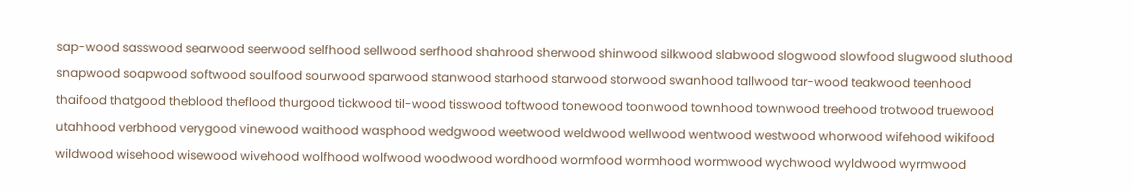sap-wood sasswood searwood seerwood selfhood sellwood serfhood shahrood sherwood shinwood silkwood slabwood slogwood slowfood slugwood sluthood snapwood soapwood softwood soulfood sourwood sparwood stanwood starhood starwood storwood swanhood tallwood tar-wood teakwood teenhood thaifood thatgood theblood theflood thurgood tickwood til-wood tisswood toftwood tonewood toonwood townhood townwood treehood trotwood truewood utahhood verbhood verygood vinewood waithood wasphood wedgwood weetwood weldwood wellwood wentwood westwood whorwood wifehood wikifood wildwood wisehood wisewood wivehood wolfhood wolfwood woodwood wordhood wormfood wormhood wormwood wychwood wyldwood wyrmwood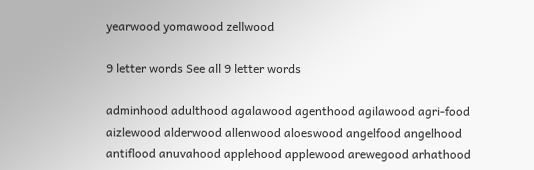yearwood yomawood zellwood

9 letter words See all 9 letter words

adminhood adulthood agalawood agenthood agilawood agri-food aizlewood alderwood allenwood aloeswood angelfood angelhood antiflood anuvahood applehood applewood arewegood arhathood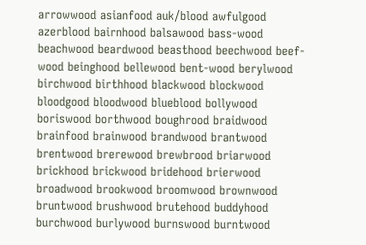arrowwood asianfood auk/blood awfulgood azerblood bairnhood balsawood bass-wood beachwood beardwood beasthood beechwood beef-wood beinghood bellewood bent-wood berylwood birchwood birthhood blackwood blockwood bloodgood bloodwood blueblood bollywood boriswood borthwood boughrood braidwood brainfood brainwood brandwood brantwood brentwood brerewood brewbrood briarwood brickhood brickwood bridehood brierwood broadwood brookwood broomwood brownwood bruntwood brushwood brutehood buddyhood burchwood burlywood burnswood burntwood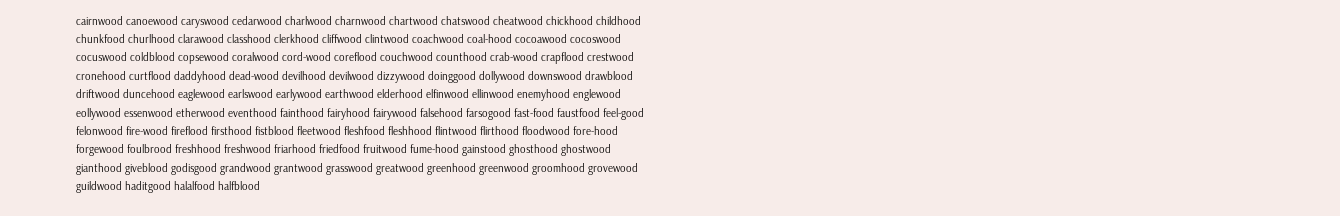cairnwood canoewood caryswood cedarwood charlwood charnwood chartwood chatswood cheatwood chickhood childhood chunkfood churlhood clarawood classhood clerkhood cliffwood clintwood coachwood coal-hood cocoawood cocoswood cocuswood coldblood copsewood coralwood cord-wood coreflood couchwood counthood crab-wood crapflood crestwood cronehood curtflood daddyhood dead-wood devilhood devilwood dizzywood doinggood dollywood downswood drawblood driftwood duncehood eaglewood earlswood earlywood earthwood elderhood elfinwood ellinwood enemyhood englewood eollywood essenwood etherwood eventhood fainthood fairyhood fairywood falsehood farsogood fast-food faustfood feel-good felonwood fire-wood fireflood firsthood fistblood fleetwood fleshfood fleshhood flintwood flirthood floodwood fore-hood forgewood foulbrood freshhood freshwood friarhood friedfood fruitwood fume-hood gainstood ghosthood ghostwood gianthood giveblood godisgood grandwood grantwood grasswood greatwood greenhood greenwood groomhood grovewood guildwood haditgood halalfood halfblood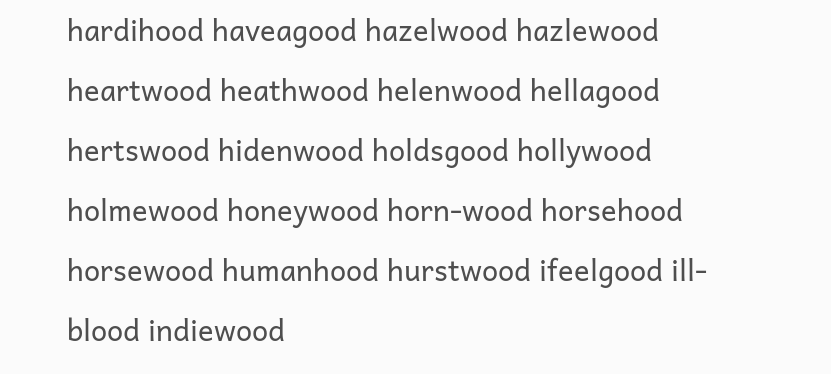hardihood haveagood hazelwood hazlewood heartwood heathwood helenwood hellagood hertswood hidenwood holdsgood hollywood holmewood honeywood horn-wood horsehood horsewood humanhood hurstwood ifeelgood ill-blood indiewood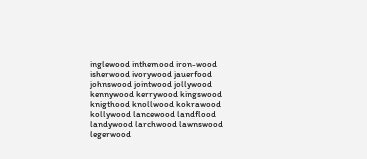inglewood inthemood iron-wood isherwood ivorywood jauerfood johnswood jointwood jollywood kennywood kerrywood kingswood knigthood knollwood kokrawood kollywood lancewood landflood landywood larchwood lawnswood legerwood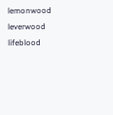lemonwood leverwood lifeblood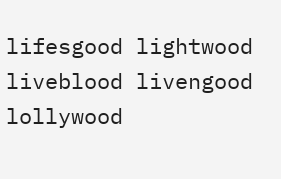lifesgood lightwood liveblood livengood lollywood